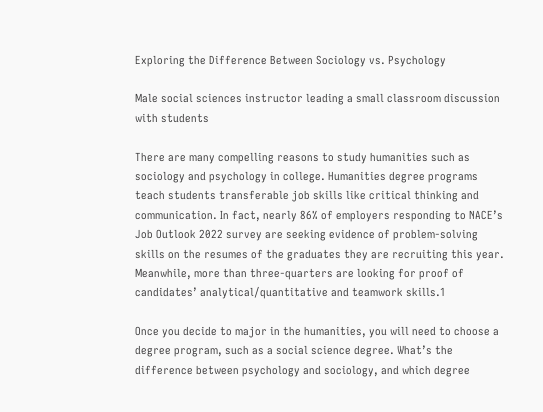Exploring the Difference Between Sociology vs. Psychology

Male social sciences instructor leading a small classroom discussion with students

There are many compelling reasons to study humanities such as sociology and psychology in college. Humanities degree programs teach students transferable job skills like critical thinking and communication. In fact, nearly 86% of employers responding to NACE’s Job Outlook 2022 survey are seeking evidence of problem-solving skills on the resumes of the graduates they are recruiting this year. Meanwhile, more than three-quarters are looking for proof of candidates’ analytical/quantitative and teamwork skills.1

Once you decide to major in the humanities, you will need to choose a degree program, such as a social science degree. What’s the difference between psychology and sociology, and which degree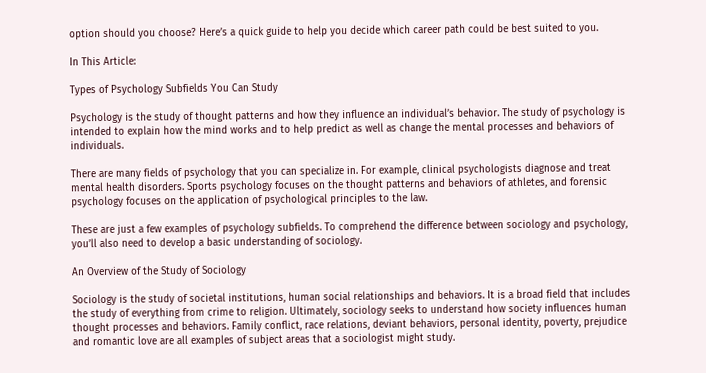option should you choose? Here’s a quick guide to help you decide which career path could be best suited to you.

In This Article:

Types of Psychology Subfields You Can Study

Psychology is the study of thought patterns and how they influence an individual’s behavior. The study of psychology is intended to explain how the mind works and to help predict as well as change the mental processes and behaviors of individuals.

There are many fields of psychology that you can specialize in. For example, clinical psychologists diagnose and treat mental health disorders. Sports psychology focuses on the thought patterns and behaviors of athletes, and forensic psychology focuses on the application of psychological principles to the law.

These are just a few examples of psychology subfields. To comprehend the difference between sociology and psychology, you’ll also need to develop a basic understanding of sociology.

An Overview of the Study of Sociology

Sociology is the study of societal institutions, human social relationships and behaviors. It is a broad field that includes the study of everything from crime to religion. Ultimately, sociology seeks to understand how society influences human thought processes and behaviors. Family conflict, race relations, deviant behaviors, personal identity, poverty, prejudice and romantic love are all examples of subject areas that a sociologist might study.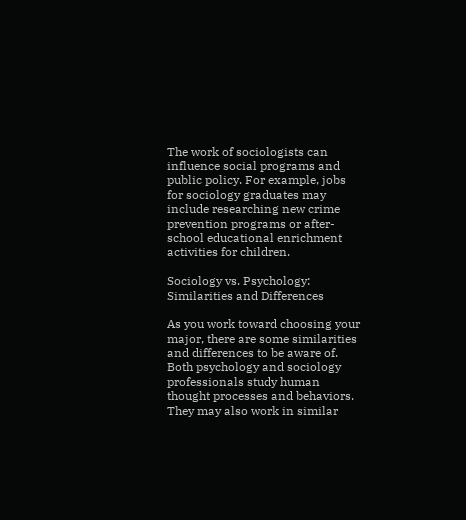The work of sociologists can influence social programs and public policy. For example, jobs for sociology graduates may include researching new crime prevention programs or after-school educational enrichment activities for children.

Sociology vs. Psychology: Similarities and Differences

As you work toward choosing your major, there are some similarities and differences to be aware of. Both psychology and sociology professionals study human thought processes and behaviors. They may also work in similar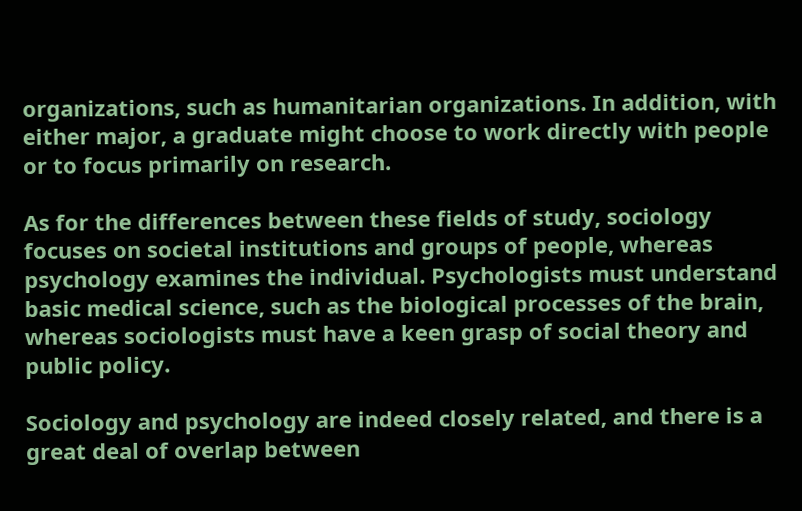organizations, such as humanitarian organizations. In addition, with either major, a graduate might choose to work directly with people or to focus primarily on research.

As for the differences between these fields of study, sociology focuses on societal institutions and groups of people, whereas psychology examines the individual. Psychologists must understand basic medical science, such as the biological processes of the brain, whereas sociologists must have a keen grasp of social theory and public policy.

Sociology and psychology are indeed closely related, and there is a great deal of overlap between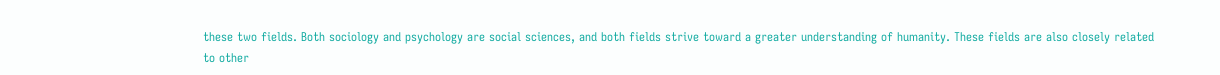these two fields. Both sociology and psychology are social sciences, and both fields strive toward a greater understanding of humanity. These fields are also closely related to other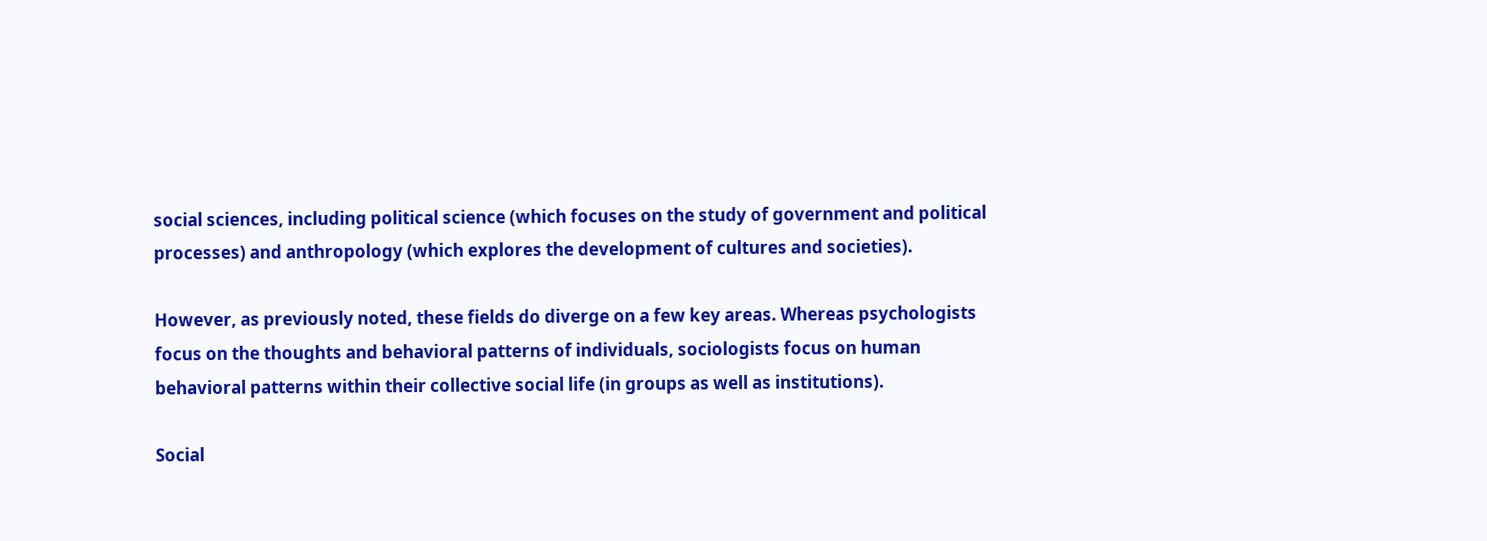social sciences, including political science (which focuses on the study of government and political processes) and anthropology (which explores the development of cultures and societies).

However, as previously noted, these fields do diverge on a few key areas. Whereas psychologists focus on the thoughts and behavioral patterns of individuals, sociologists focus on human behavioral patterns within their collective social life (in groups as well as institutions).

Social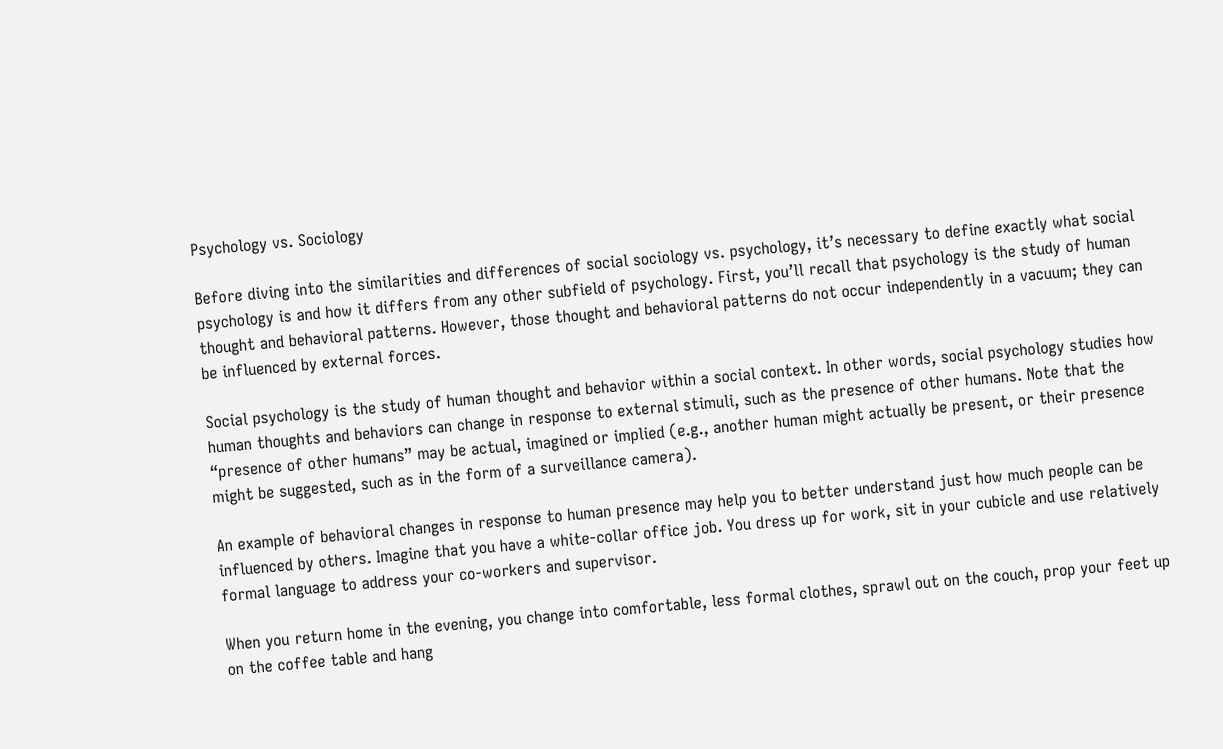Psychology vs. Sociology

Before diving into the similarities and differences of social sociology vs. psychology, it’s necessary to define exactly what social psychology is and how it differs from any other subfield of psychology. First, you’ll recall that psychology is the study of human thought and behavioral patterns. However, those thought and behavioral patterns do not occur independently in a vacuum; they can be influenced by external forces.

Social psychology is the study of human thought and behavior within a social context. In other words, social psychology studies how human thoughts and behaviors can change in response to external stimuli, such as the presence of other humans. Note that the “presence of other humans” may be actual, imagined or implied (e.g., another human might actually be present, or their presence might be suggested, such as in the form of a surveillance camera).

An example of behavioral changes in response to human presence may help you to better understand just how much people can be influenced by others. Imagine that you have a white-collar office job. You dress up for work, sit in your cubicle and use relatively formal language to address your co-workers and supervisor.

When you return home in the evening, you change into comfortable, less formal clothes, sprawl out on the couch, prop your feet up on the coffee table and hang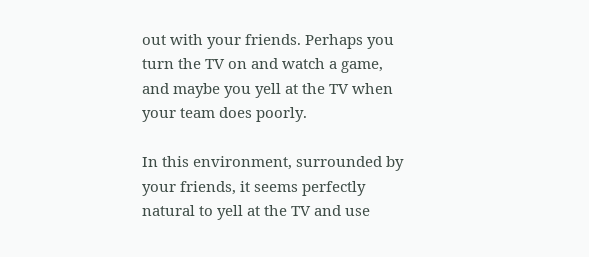out with your friends. Perhaps you turn the TV on and watch a game, and maybe you yell at the TV when your team does poorly.

In this environment, surrounded by your friends, it seems perfectly natural to yell at the TV and use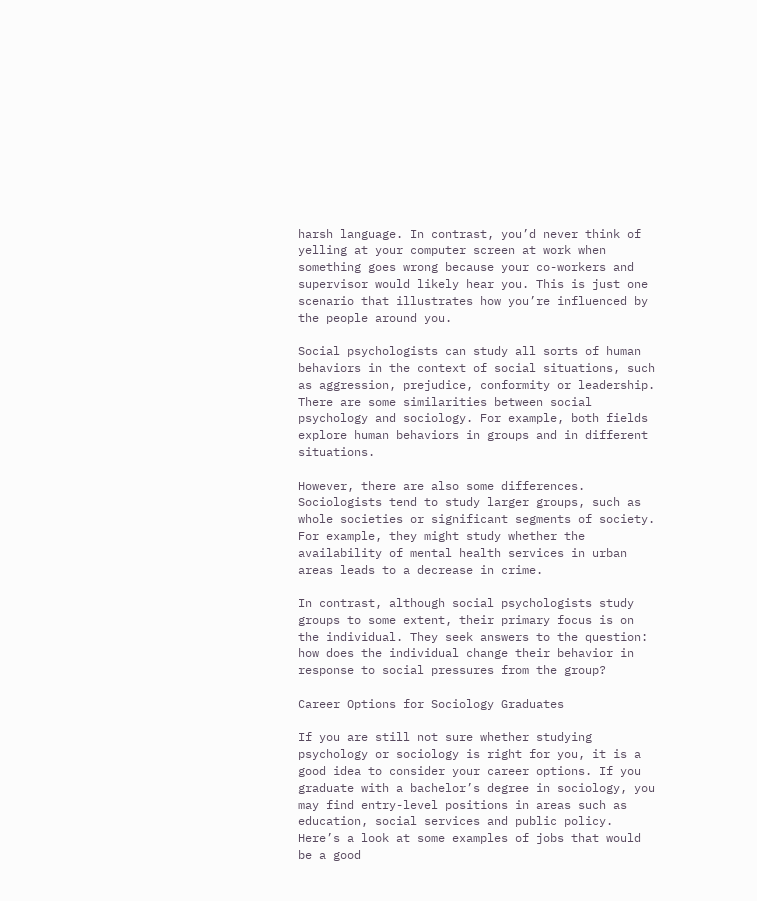harsh language. In contrast, you’d never think of yelling at your computer screen at work when something goes wrong because your co-workers and supervisor would likely hear you. This is just one scenario that illustrates how you’re influenced by the people around you.

Social psychologists can study all sorts of human behaviors in the context of social situations, such as aggression, prejudice, conformity or leadership. There are some similarities between social psychology and sociology. For example, both fields explore human behaviors in groups and in different situations.

However, there are also some differences. Sociologists tend to study larger groups, such as whole societies or significant segments of society. For example, they might study whether the availability of mental health services in urban areas leads to a decrease in crime.

In contrast, although social psychologists study groups to some extent, their primary focus is on the individual. They seek answers to the question: how does the individual change their behavior in response to social pressures from the group?

Career Options for Sociology Graduates

If you are still not sure whether studying psychology or sociology is right for you, it is a good idea to consider your career options. If you graduate with a bachelor’s degree in sociology, you may find entry-level positions in areas such as education, social services and public policy. Here’s a look at some examples of jobs that would be a good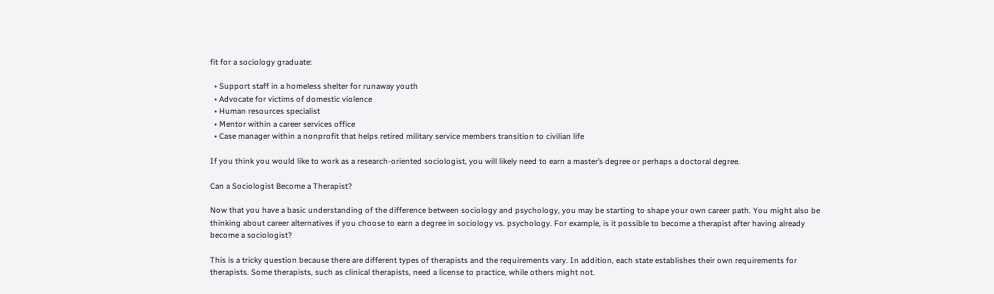fit for a sociology graduate:

  • Support staff in a homeless shelter for runaway youth
  • Advocate for victims of domestic violence
  • Human resources specialist
  • Mentor within a career services office
  • Case manager within a nonprofit that helps retired military service members transition to civilian life

If you think you would like to work as a research-oriented sociologist, you will likely need to earn a master’s degree or perhaps a doctoral degree.

Can a Sociologist Become a Therapist?

Now that you have a basic understanding of the difference between sociology and psychology, you may be starting to shape your own career path. You might also be thinking about career alternatives if you choose to earn a degree in sociology vs. psychology. For example, is it possible to become a therapist after having already become a sociologist?

This is a tricky question because there are different types of therapists and the requirements vary. In addition, each state establishes their own requirements for therapists. Some therapists, such as clinical therapists, need a license to practice, while others might not.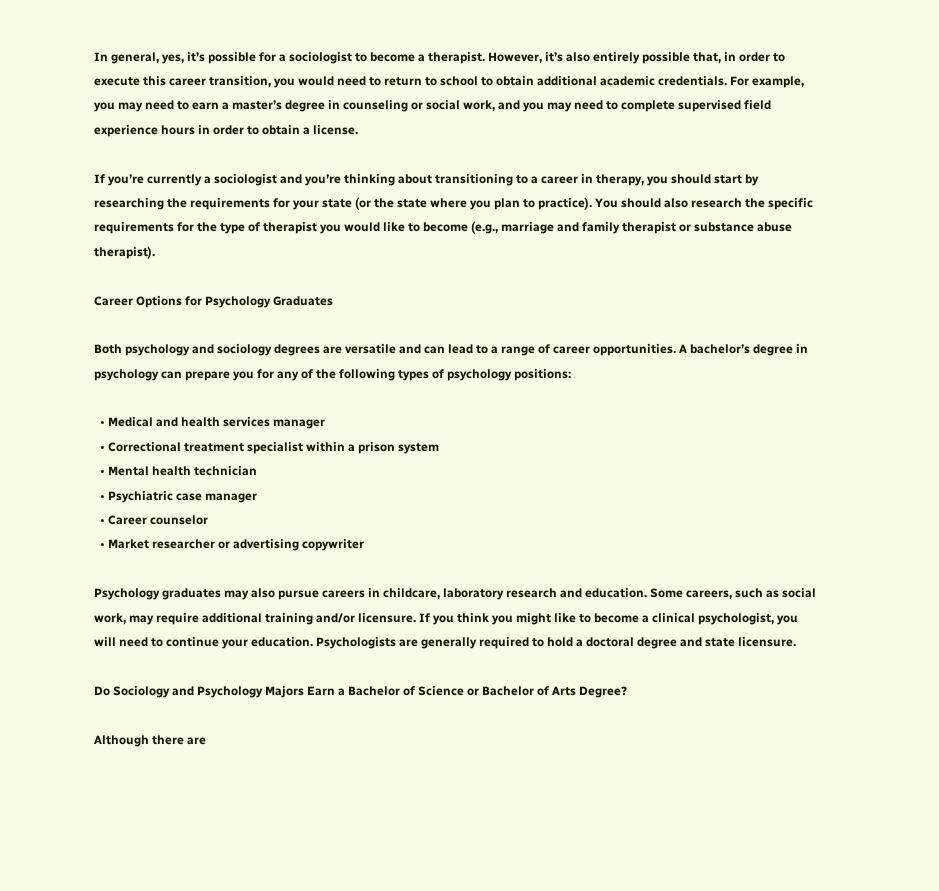In general, yes, it’s possible for a sociologist to become a therapist. However, it’s also entirely possible that, in order to execute this career transition, you would need to return to school to obtain additional academic credentials. For example, you may need to earn a master’s degree in counseling or social work, and you may need to complete supervised field experience hours in order to obtain a license.

If you’re currently a sociologist and you’re thinking about transitioning to a career in therapy, you should start by researching the requirements for your state (or the state where you plan to practice). You should also research the specific requirements for the type of therapist you would like to become (e.g., marriage and family therapist or substance abuse therapist).

Career Options for Psychology Graduates

Both psychology and sociology degrees are versatile and can lead to a range of career opportunities. A bachelor’s degree in psychology can prepare you for any of the following types of psychology positions:

  • Medical and health services manager
  • Correctional treatment specialist within a prison system
  • Mental health technician
  • Psychiatric case manager
  • Career counselor
  • Market researcher or advertising copywriter

Psychology graduates may also pursue careers in childcare, laboratory research and education. Some careers, such as social work, may require additional training and/or licensure. If you think you might like to become a clinical psychologist, you will need to continue your education. Psychologists are generally required to hold a doctoral degree and state licensure.

Do Sociology and Psychology Majors Earn a Bachelor of Science or Bachelor of Arts Degree?

Although there are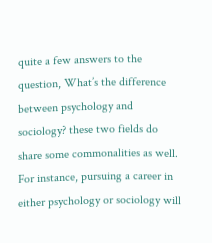quite a few answers to the question, What’s the difference between psychology and sociology? these two fields do share some commonalities as well. For instance, pursuing a career in either psychology or sociology will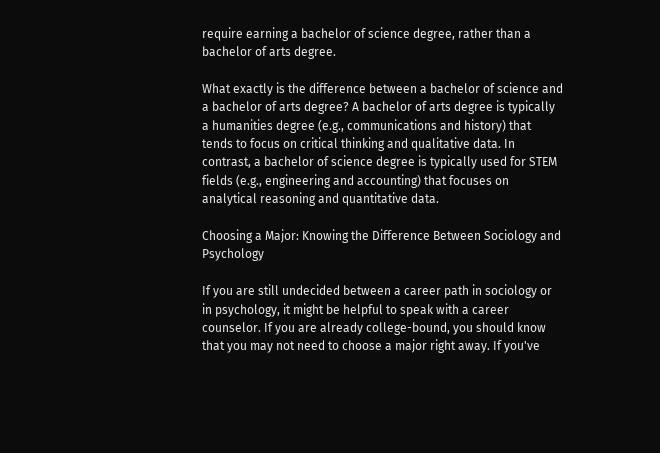require earning a bachelor of science degree, rather than a bachelor of arts degree.

What exactly is the difference between a bachelor of science and a bachelor of arts degree? A bachelor of arts degree is typically a humanities degree (e.g., communications and history) that tends to focus on critical thinking and qualitative data. In contrast, a bachelor of science degree is typically used for STEM fields (e.g., engineering and accounting) that focuses on analytical reasoning and quantitative data.

Choosing a Major: Knowing the Difference Between Sociology and Psychology

If you are still undecided between a career path in sociology or in psychology, it might be helpful to speak with a career counselor. If you are already college-bound, you should know that you may not need to choose a major right away. If you've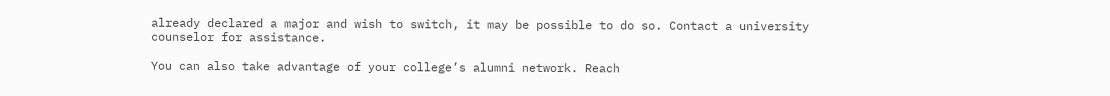already declared a major and wish to switch, it may be possible to do so. Contact a university counselor for assistance.

You can also take advantage of your college’s alumni network. Reach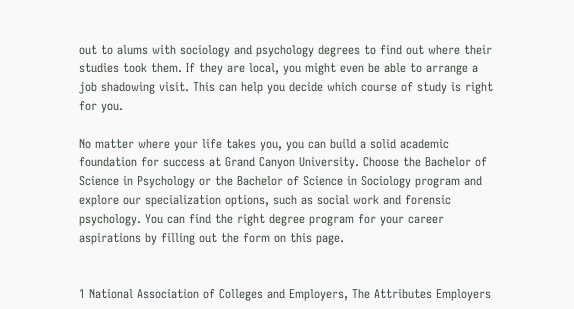out to alums with sociology and psychology degrees to find out where their studies took them. If they are local, you might even be able to arrange a job shadowing visit. This can help you decide which course of study is right for you.

No matter where your life takes you, you can build a solid academic foundation for success at Grand Canyon University. Choose the Bachelor of Science in Psychology or the Bachelor of Science in Sociology program and explore our specialization options, such as social work and forensic psychology. You can find the right degree program for your career aspirations by filling out the form on this page.


1 National Association of Colleges and Employers, The Attributes Employers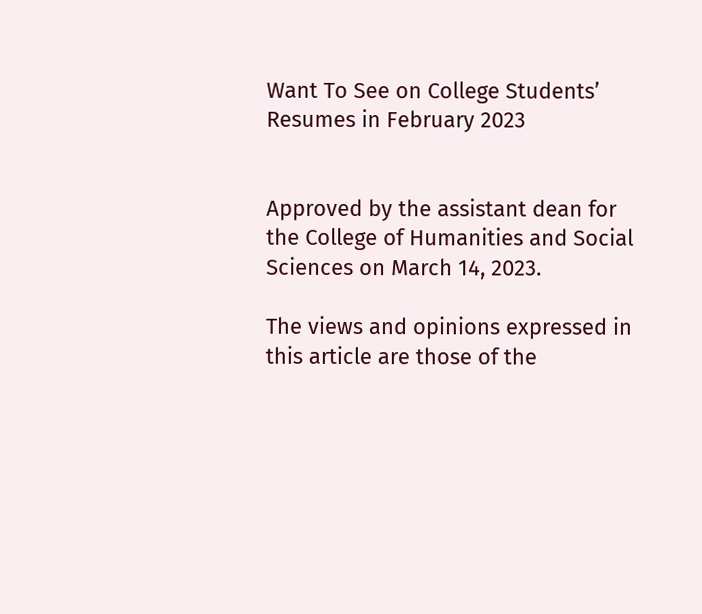Want To See on College Students’ Resumes in February 2023


Approved by the assistant dean for the College of Humanities and Social Sciences on March 14, 2023.

The views and opinions expressed in this article are those of the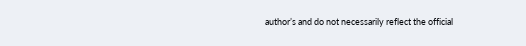author’s and do not necessarily reflect the official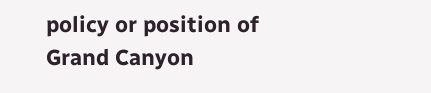policy or position of Grand Canyon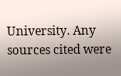University. Any sources cited were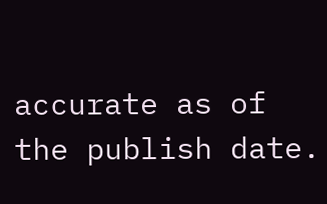accurate as of the publish date.